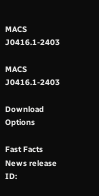MACS J0416.1-2403

MACS J0416.1-2403

Download Options

Fast Facts
News release ID: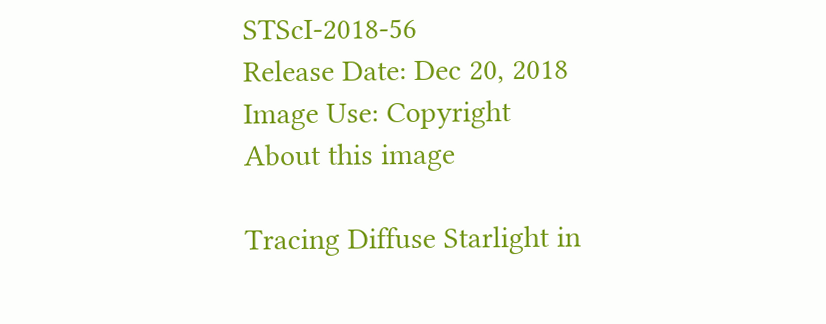STScI-2018-56
Release Date: Dec 20, 2018
Image Use: Copyright
About this image

Tracing Diffuse Starlight in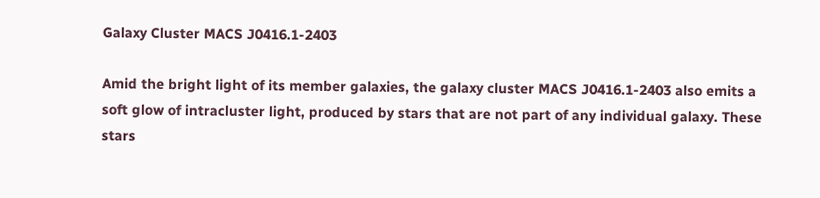Galaxy Cluster MACS J0416.1-2403

Amid the bright light of its member galaxies, the galaxy cluster MACS J0416.1-2403 also emits a soft glow of intracluster light, produced by stars that are not part of any individual galaxy. These stars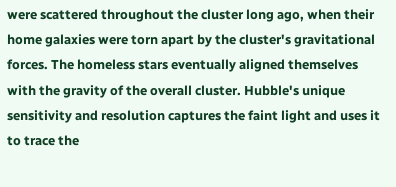were scattered throughout the cluster long ago, when their home galaxies were torn apart by the cluster's gravitational forces. The homeless stars eventually aligned themselves with the gravity of the overall cluster. Hubble's unique sensitivity and resolution captures the faint light and uses it to trace the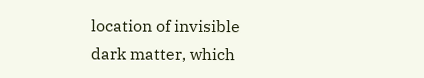location of invisible dark matter, which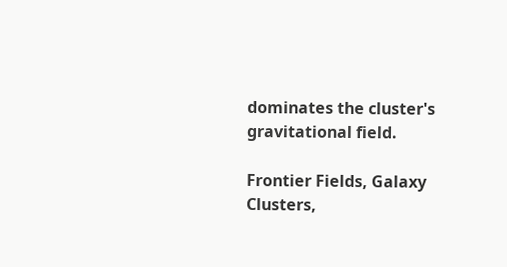dominates the cluster's gravitational field.

Frontier Fields, Galaxy Clusters,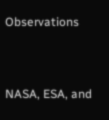Observations


NASA, ESA, and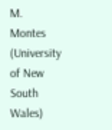M. Montes (University of New South Wales)